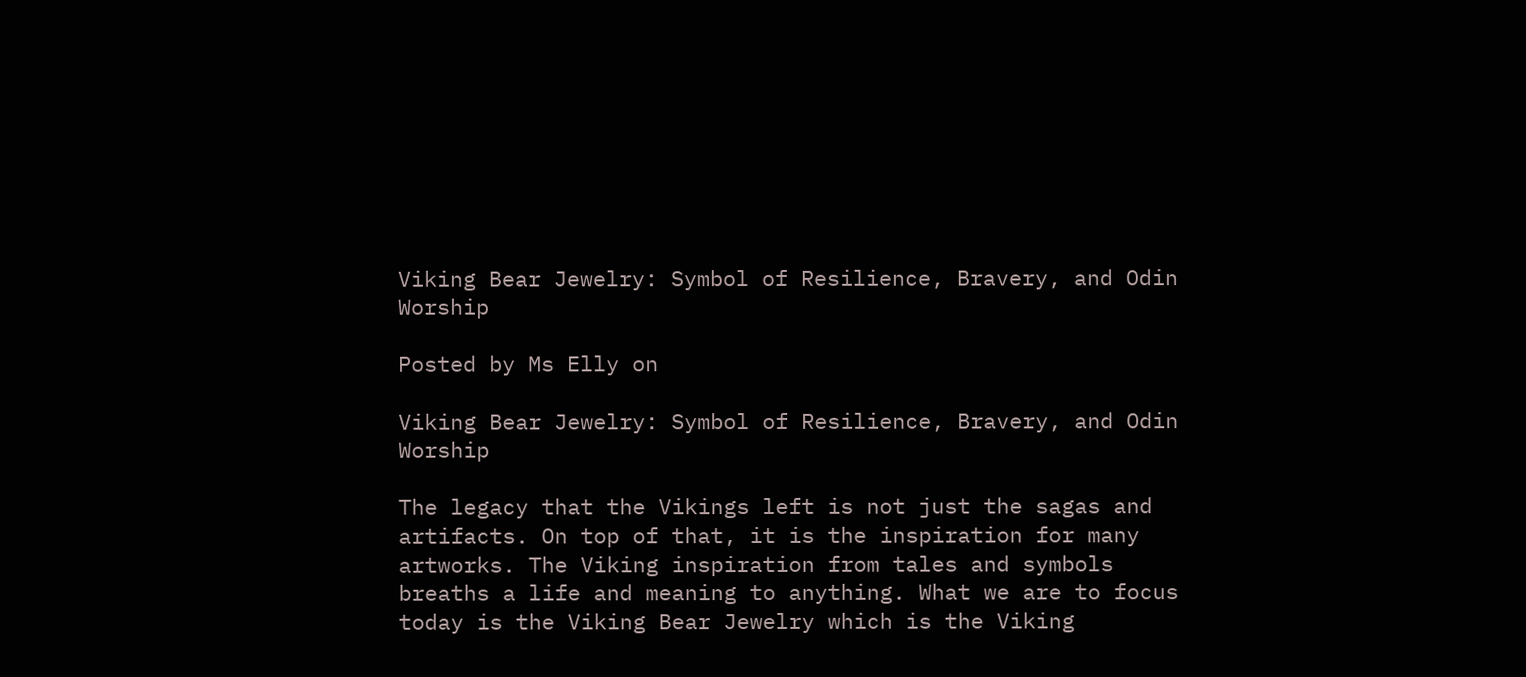Viking Bear Jewelry: Symbol of Resilience, Bravery, and Odin Worship

Posted by Ms Elly on

Viking Bear Jewelry: Symbol of Resilience, Bravery, and Odin Worship

The legacy that the Vikings left is not just the sagas and artifacts. On top of that, it is the inspiration for many artworks. The Viking inspiration from tales and symbols breaths a life and meaning to anything. What we are to focus today is the Viking Bear Jewelry which is the Viking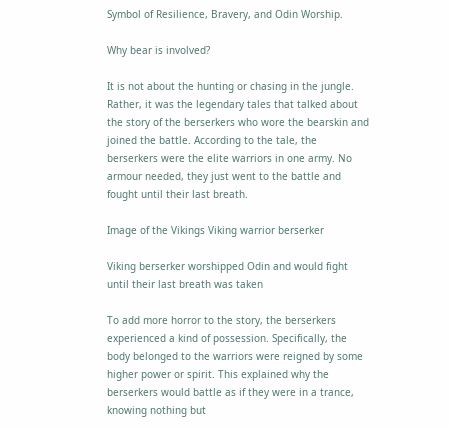Symbol of Resilience, Bravery, and Odin Worship.

Why bear is involved?

It is not about the hunting or chasing in the jungle. Rather, it was the legendary tales that talked about the story of the berserkers who wore the bearskin and joined the battle. According to the tale, the berserkers were the elite warriors in one army. No armour needed, they just went to the battle and fought until their last breath.

Image of the Vikings Viking warrior berserker

Viking berserker worshipped Odin and would fight until their last breath was taken

To add more horror to the story, the berserkers experienced a kind of possession. Specifically, the body belonged to the warriors were reigned by some higher power or spirit. This explained why the berserkers would battle as if they were in a trance, knowing nothing but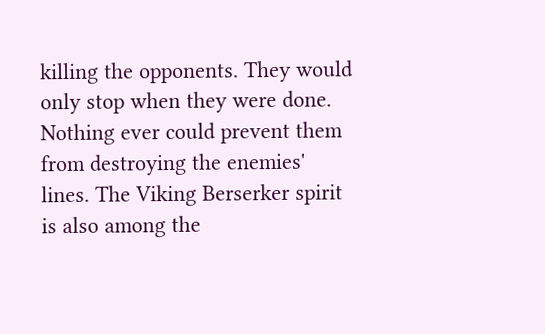killing the opponents. They would only stop when they were done. Nothing ever could prevent them from destroying the enemies' lines. The Viking Berserker spirit is also among the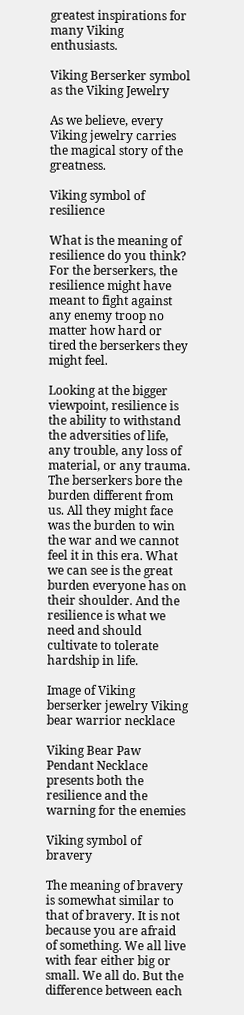greatest inspirations for many Viking enthusiasts.

Viking Berserker symbol as the Viking Jewelry

As we believe, every Viking jewelry carries the magical story of the greatness.

Viking symbol of resilience

What is the meaning of resilience do you think? For the berserkers, the resilience might have meant to fight against any enemy troop no matter how hard or tired the berserkers they might feel.

Looking at the bigger viewpoint, resilience is the ability to withstand the adversities of life, any trouble, any loss of material, or any trauma. The berserkers bore the burden different from us. All they might face was the burden to win the war and we cannot feel it in this era. What we can see is the great burden everyone has on their shoulder. And the resilience is what we need and should cultivate to tolerate hardship in life.

Image of Viking berserker jewelry Viking bear warrior necklace

Viking Bear Paw Pendant Necklace presents both the resilience and the warning for the enemies

Viking symbol of bravery

The meaning of bravery is somewhat similar to that of bravery. It is not because you are afraid of something. We all live with fear either big or small. We all do. But the difference between each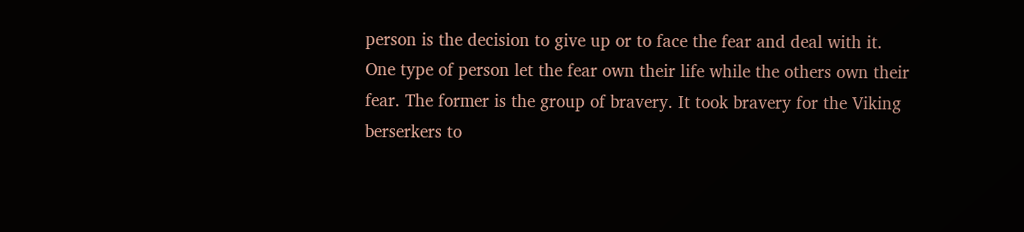person is the decision to give up or to face the fear and deal with it. One type of person let the fear own their life while the others own their fear. The former is the group of bravery. It took bravery for the Viking berserkers to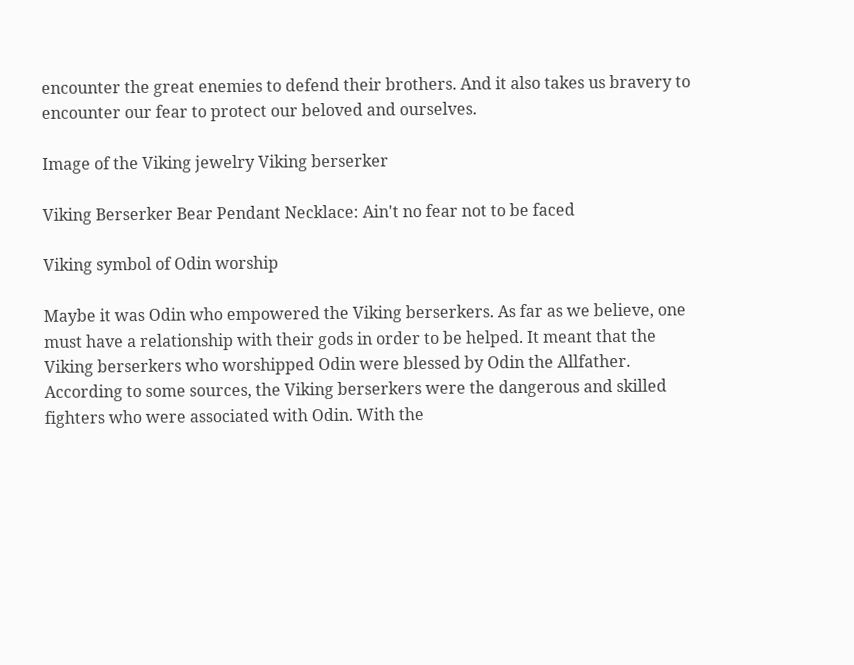encounter the great enemies to defend their brothers. And it also takes us bravery to encounter our fear to protect our beloved and ourselves.

Image of the Viking jewelry Viking berserker

Viking Berserker Bear Pendant Necklace: Ain't no fear not to be faced

Viking symbol of Odin worship

Maybe it was Odin who empowered the Viking berserkers. As far as we believe, one must have a relationship with their gods in order to be helped. It meant that the Viking berserkers who worshipped Odin were blessed by Odin the Allfather. According to some sources, the Viking berserkers were the dangerous and skilled fighters who were associated with Odin. With the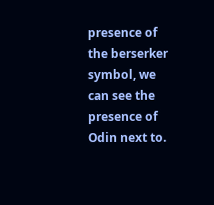presence of the berserker symbol, we can see the presence of Odin next to.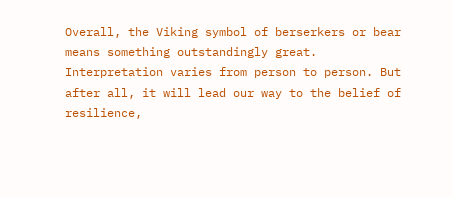Overall, the Viking symbol of berserkers or bear means something outstandingly great. Interpretation varies from person to person. But after all, it will lead our way to the belief of resilience,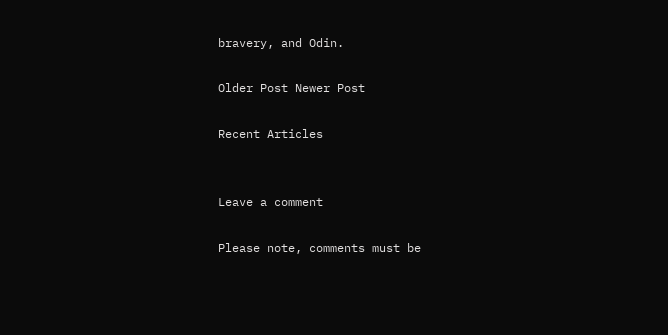bravery, and Odin.

Older Post Newer Post

Recent Articles


Leave a comment

Please note, comments must be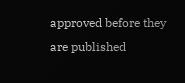approved before they are published